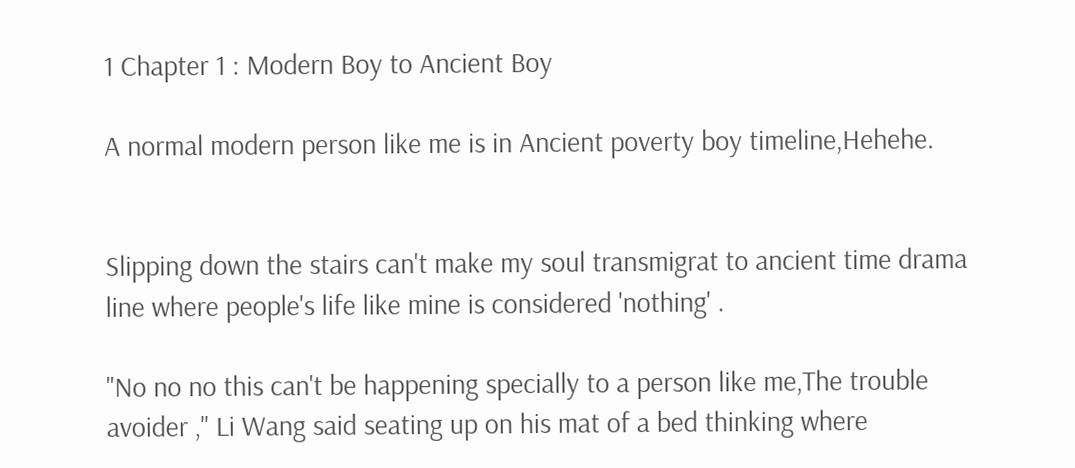1 Chapter 1 : Modern Boy to Ancient Boy

A normal modern person like me is in Ancient poverty boy timeline,Hehehe.


Slipping down the stairs can't make my soul transmigrat to ancient time drama line where people's life like mine is considered 'nothing' .

"No no no this can't be happening specially to a person like me,The trouble avoider ," Li Wang said seating up on his mat of a bed thinking where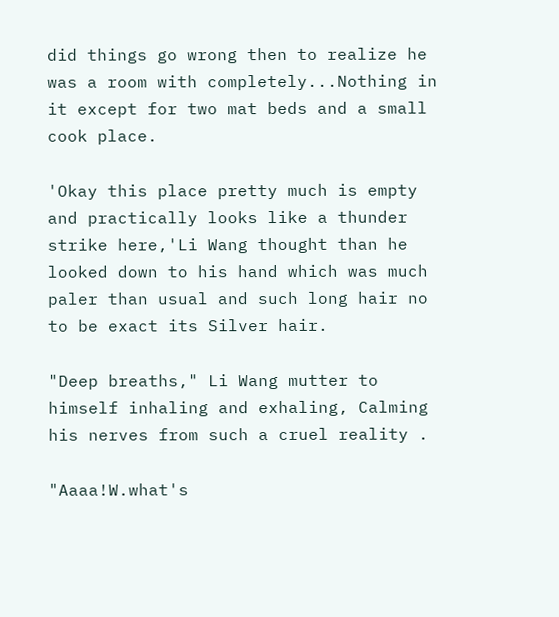did things go wrong then to realize he was a room with completely...Nothing in it except for two mat beds and a small cook place.

'Okay this place pretty much is empty and practically looks like a thunder strike here,'Li Wang thought than he looked down to his hand which was much paler than usual and such long hair no to be exact its Silver hair.

"Deep breaths," Li Wang mutter to himself inhaling and exhaling, Calming his nerves from such a cruel reality .

"Aaaa!W.what's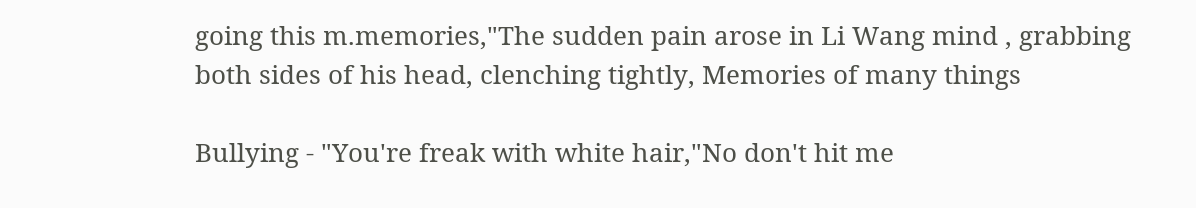going this m.memories,"The sudden pain arose in Li Wang mind , grabbing both sides of his head, clenching tightly, Memories of many things

Bullying - "You're freak with white hair,"No don't hit me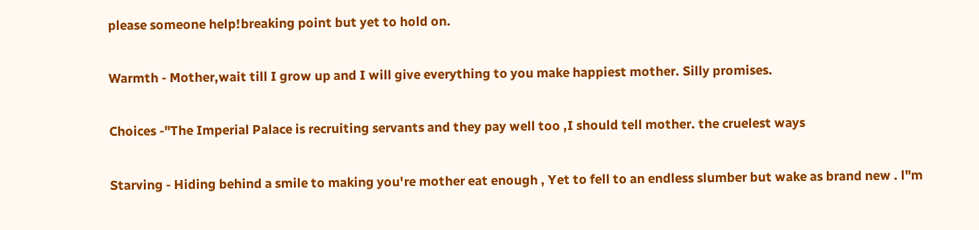please someone help!breaking point but yet to hold on.

Warmth - Mother,wait till I grow up and I will give everything to you make happiest mother. Silly promises.

Choices -"The Imperial Palace is recruiting servants and they pay well too ,I should tell mother. the cruelest ways

Starving - Hiding behind a smile to making you're mother eat enough , Yet to fell to an endless slumber but wake as brand new . l"m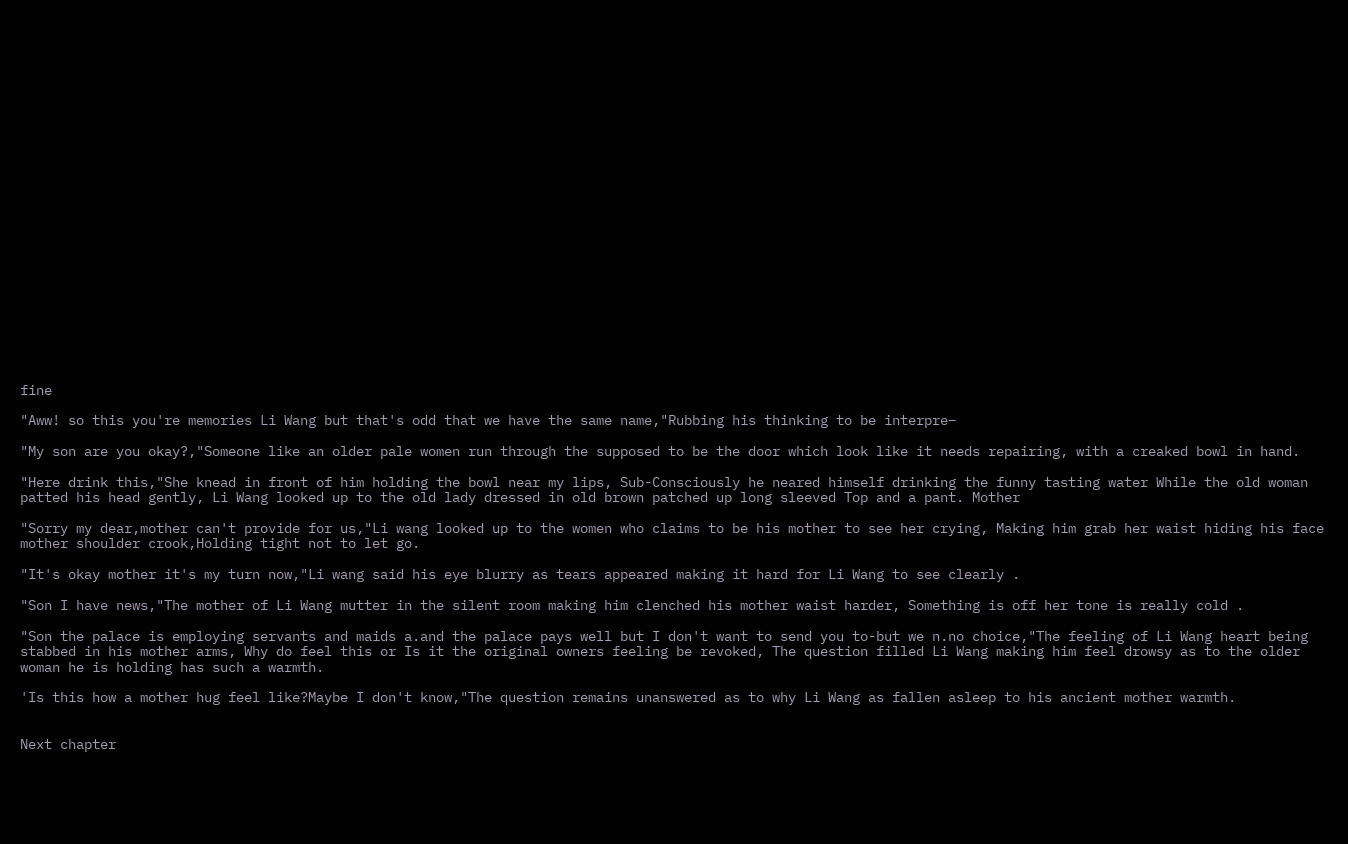fine

"Aww! so this you're memories Li Wang but that's odd that we have the same name,"Rubbing his thinking to be interpre–

"My son are you okay?,"Someone like an older pale women run through the supposed to be the door which look like it needs repairing, with a creaked bowl in hand.

"Here drink this,"She knead in front of him holding the bowl near my lips, Sub-Consciously he neared himself drinking the funny tasting water While the old woman patted his head gently, Li Wang looked up to the old lady dressed in old brown patched up long sleeved Top and a pant. Mother

"Sorry my dear,mother can't provide for us,"Li wang looked up to the women who claims to be his mother to see her crying, Making him grab her waist hiding his face mother shoulder crook,Holding tight not to let go.

"It's okay mother it's my turn now,"Li wang said his eye blurry as tears appeared making it hard for Li Wang to see clearly .

"Son I have news,"The mother of Li Wang mutter in the silent room making him clenched his mother waist harder, Something is off her tone is really cold .

"Son the palace is employing servants and maids a.and the palace pays well but I don't want to send you to-but we n.no choice,"The feeling of Li Wang heart being stabbed in his mother arms, Why do feel this or Is it the original owners feeling be revoked, The question filled Li Wang making him feel drowsy as to the older woman he is holding has such a warmth.

'Is this how a mother hug feel like?Maybe I don't know,"The question remains unanswered as to why Li Wang as fallen asleep to his ancient mother warmth.


Next chapter